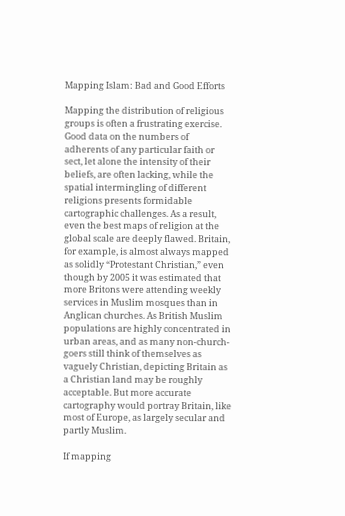Mapping Islam: Bad and Good Efforts

Mapping the distribution of religious groups is often a frustrating exercise. Good data on the numbers of adherents of any particular faith or sect, let alone the intensity of their beliefs, are often lacking, while the spatial intermingling of different religions presents formidable cartographic challenges. As a result, even the best maps of religion at the global scale are deeply flawed. Britain, for example, is almost always mapped as solidly “Protestant Christian,” even though by 2005 it was estimated that more Britons were attending weekly services in Muslim mosques than in Anglican churches. As British Muslim populations are highly concentrated in urban areas, and as many non-church-goers still think of themselves as vaguely Christian, depicting Britain as a Christian land may be roughly acceptable. But more accurate cartography would portray Britain, like most of Europe, as largely secular and partly Muslim.

If mapping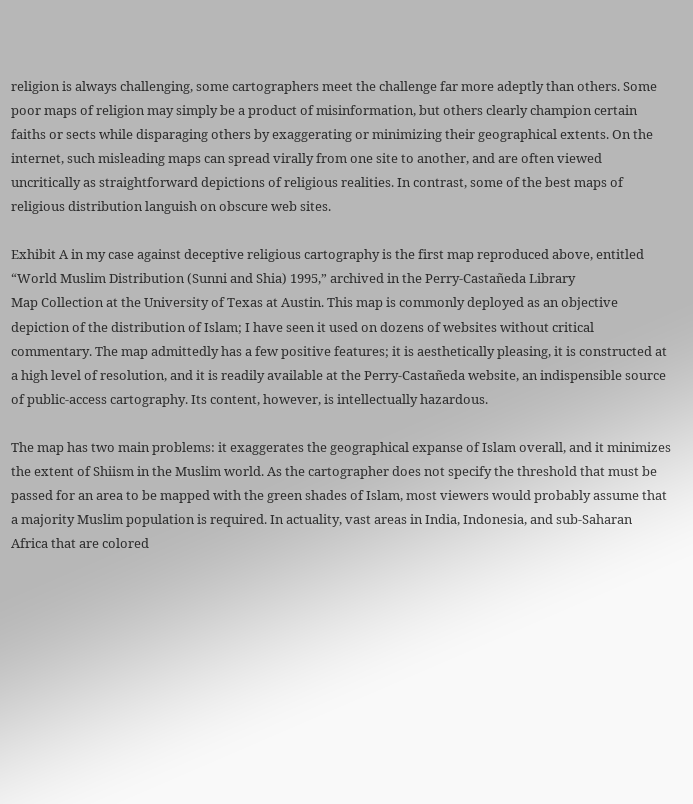religion is always challenging, some cartographers meet the challenge far more adeptly than others. Some poor maps of religion may simply be a product of misinformation, but others clearly champion certain faiths or sects while disparaging others by exaggerating or minimizing their geographical extents. On the internet, such misleading maps can spread virally from one site to another, and are often viewed uncritically as straightforward depictions of religious realities. In contrast, some of the best maps of religious distribution languish on obscure web sites.

Exhibit A in my case against deceptive religious cartography is the first map reproduced above, entitled “World Muslim Distribution (Sunni and Shia) 1995,” archived in the Perry-Castañeda Library
Map Collection at the University of Texas at Austin. This map is commonly deployed as an objective depiction of the distribution of Islam; I have seen it used on dozens of websites without critical commentary. The map admittedly has a few positive features; it is aesthetically pleasing, it is constructed at a high level of resolution, and it is readily available at the Perry-Castañeda website, an indispensible source of public-access cartography. Its content, however, is intellectually hazardous.

The map has two main problems: it exaggerates the geographical expanse of Islam overall, and it minimizes the extent of Shiism in the Muslim world. As the cartographer does not specify the threshold that must be passed for an area to be mapped with the green shades of Islam, most viewers would probably assume that a majority Muslim population is required. In actuality, vast areas in India, Indonesia, and sub-Saharan Africa that are colored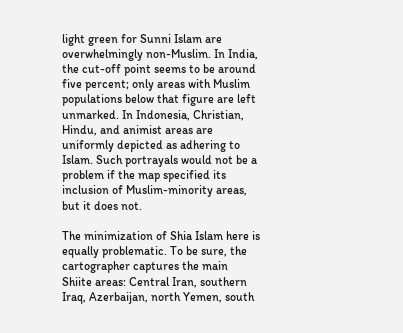light green for Sunni Islam are overwhelmingly non-Muslim. In India, the cut-off point seems to be around five percent; only areas with Muslim populations below that figure are left unmarked. In Indonesia, Christian, Hindu, and animist areas are uniformly depicted as adhering to Islam. Such portrayals would not be a problem if the map specified its inclusion of Muslim-minority areas, but it does not.

The minimization of Shia Islam here is equally problematic. To be sure, the cartographer captures the main Shiite areas: Central Iran, southern Iraq, Azerbaijan, north Yemen, south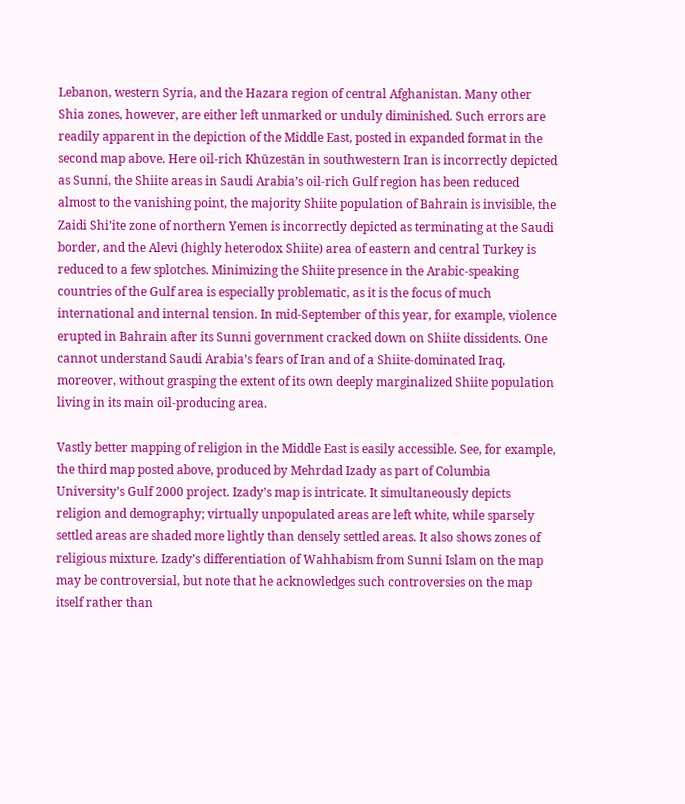Lebanon, western Syria, and the Hazara region of central Afghanistan. Many other Shia zones, however, are either left unmarked or unduly diminished. Such errors are readily apparent in the depiction of the Middle East, posted in expanded format in the second map above. Here oil-rich Khūzestān in southwestern Iran is incorrectly depicted as Sunni, the Shiite areas in Saudi Arabia’s oil-rich Gulf region has been reduced almost to the vanishing point, the majority Shiite population of Bahrain is invisible, the Zaidi Shi’ite zone of northern Yemen is incorrectly depicted as terminating at the Saudi border, and the Alevi (highly heterodox Shiite) area of eastern and central Turkey is reduced to a few splotches. Minimizing the Shiite presence in the Arabic-speaking countries of the Gulf area is especially problematic, as it is the focus of much international and internal tension. In mid-September of this year, for example, violence erupted in Bahrain after its Sunni government cracked down on Shiite dissidents. One cannot understand Saudi Arabia’s fears of Iran and of a Shiite-dominated Iraq, moreover, without grasping the extent of its own deeply marginalized Shiite population living in its main oil-producing area.

Vastly better mapping of religion in the Middle East is easily accessible. See, for example, the third map posted above, produced by Mehrdad Izady as part of Columbia University’s Gulf 2000 project. Izady’s map is intricate. It simultaneously depicts religion and demography; virtually unpopulated areas are left white, while sparsely settled areas are shaded more lightly than densely settled areas. It also shows zones of religious mixture. Izady’s differentiation of Wahhabism from Sunni Islam on the map may be controversial, but note that he acknowledges such controversies on the map itself rather than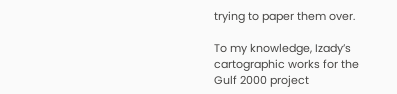trying to paper them over.

To my knowledge, Izady’s cartographic works for the Gulf 2000 project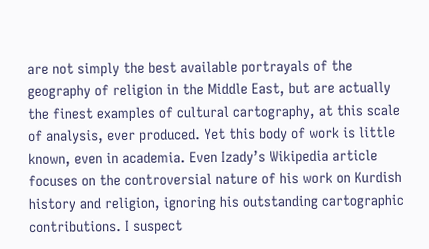are not simply the best available portrayals of the geography of religion in the Middle East, but are actually the finest examples of cultural cartography, at this scale of analysis, ever produced. Yet this body of work is little known, even in academia. Even Izady’s Wikipedia article focuses on the controversial nature of his work on Kurdish history and religion, ignoring his outstanding cartographic contributions. I suspect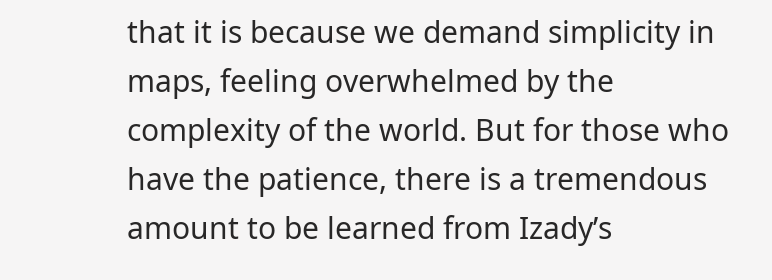that it is because we demand simplicity in maps, feeling overwhelmed by the complexity of the world. But for those who have the patience, there is a tremendous amount to be learned from Izady’s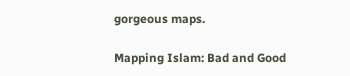gorgeous maps.

Mapping Islam: Bad and Good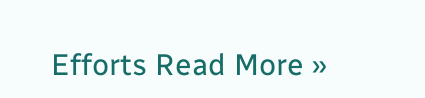Efforts Read More »